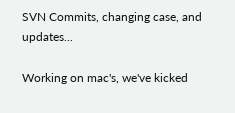SVN Commits, changing case, and updates...

Working on mac's, we've kicked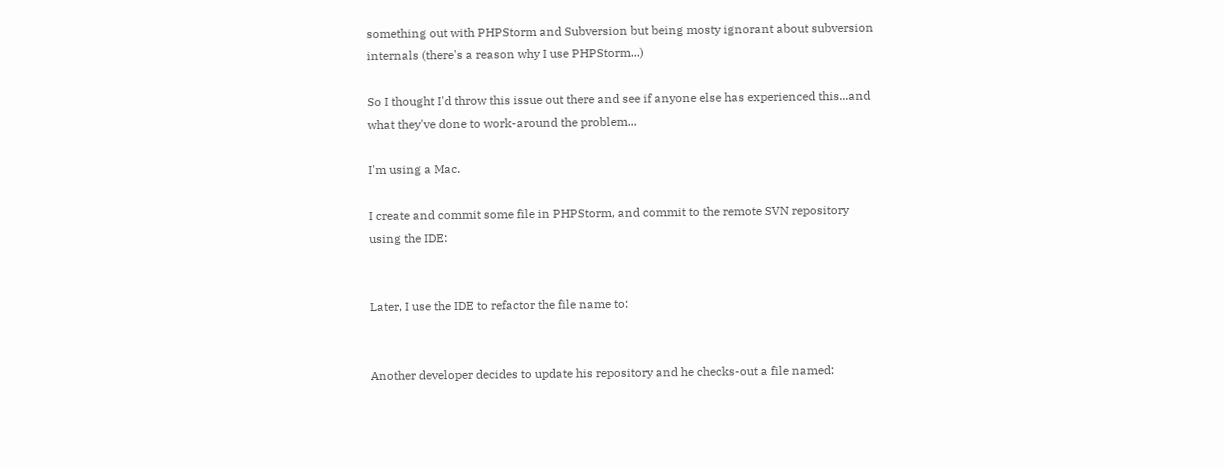something out with PHPStorm and Subversion but being mosty ignorant about subversion internals (there's a reason why I use PHPStorm...)

So I thought I'd throw this issue out there and see if anyone else has experienced this...and what they've done to work-around the problem...

I'm using a Mac.

I create and commit some file in PHPStorm, and commit to the remote SVN repository using the IDE:


Later, I use the IDE to refactor the file name to:


Another developer decides to update his repository and he checks-out a file named: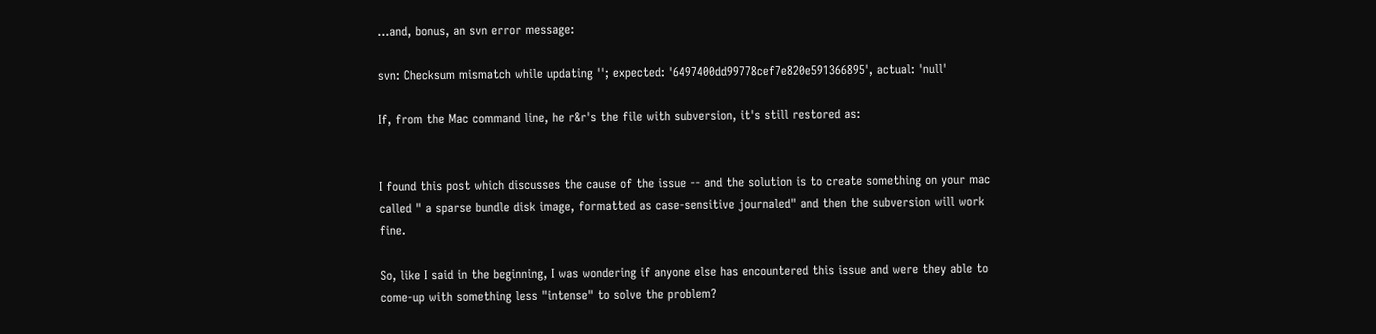...and, bonus, an svn error message:

svn: Checksum mismatch while updating ''; expected: '6497400dd99778cef7e820e591366895', actual: 'null'

If, from the Mac command line, he r&r's the file with subversion, it's still restored as:


I found this post which discusses the cause of the issue -- and the solution is to create something on your mac called " a sparse bundle disk image, formatted as case-sensitive journaled" and then the subversion will work fine.

So, like I said in the beginning, I was wondering if anyone else has encountered this issue and were they able to come-up with something less "intense" to solve the problem?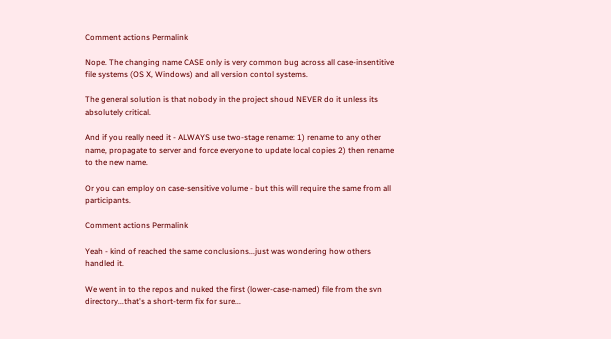Comment actions Permalink

Nope. The changing name CASE only is very common bug across all case-insentitive file systems (OS X, Windows) and all version contol systems.

The general solution is that nobody in the project shoud NEVER do it unless its absolutely critical.

And if you really need it - ALWAYS use two-stage rename: 1) rename to any other name, propagate to server and force everyone to update local copies 2) then rename to the new name.

Or you can employ on case-sensitive volume - but this will require the same from all participants.

Comment actions Permalink

Yeah - kind of reached the same conclusions...just was wondering how others handled it.

We went in to the repos and nuked the first (lower-case-named) file from the svn directory...that's a short-term fix for sure...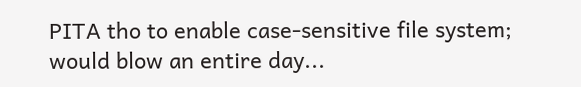PITA tho to enable case-sensitive file system; would blow an entire day...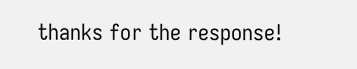thanks for the response!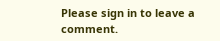Please sign in to leave a comment.